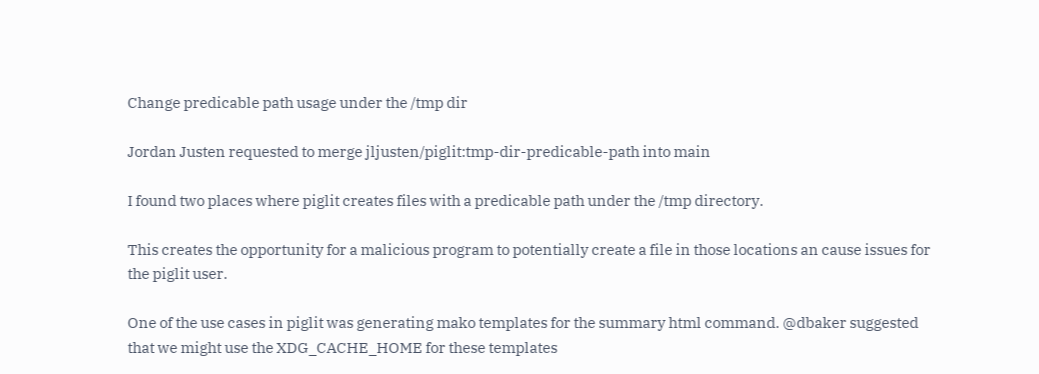Change predicable path usage under the /tmp dir

Jordan Justen requested to merge jljusten/piglit:tmp-dir-predicable-path into main

I found two places where piglit creates files with a predicable path under the /tmp directory.

This creates the opportunity for a malicious program to potentially create a file in those locations an cause issues for the piglit user.

One of the use cases in piglit was generating mako templates for the summary html command. @dbaker suggested that we might use the XDG_CACHE_HOME for these templates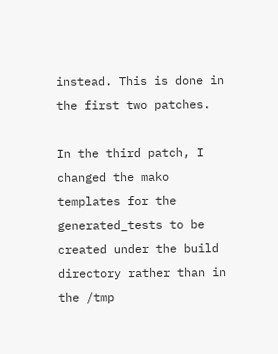instead. This is done in the first two patches.

In the third patch, I changed the mako templates for the generated_tests to be created under the build directory rather than in the /tmp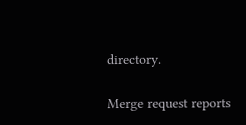directory.

Merge request reports